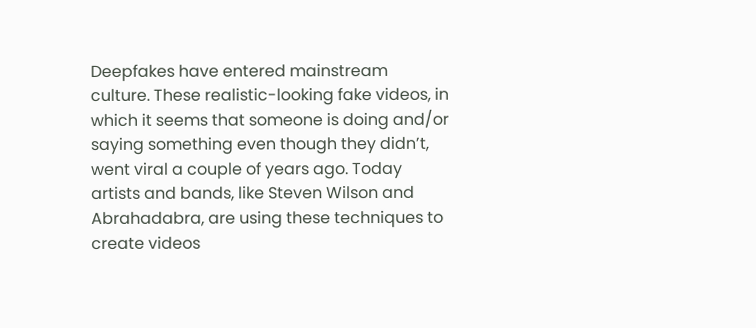Deepfakes have entered mainstream culture. These realistic-looking fake videos, in which it seems that someone is doing and/or saying something even though they didn’t, went viral a couple of years ago. Today artists and bands, like Steven Wilson and Abrahadabra, are using these techniques to create videos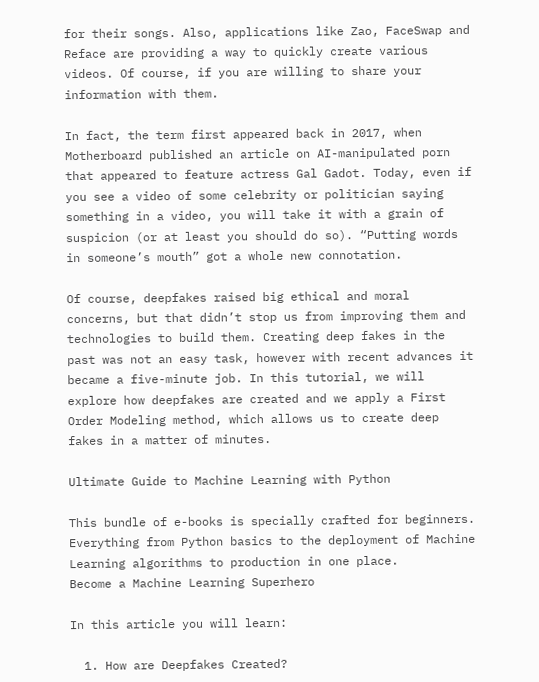for their songs. Also, applications like Zao, FaceSwap and Reface are providing a way to quickly create various videos. Of course, if you are willing to share your information with them.

In fact, the term first appeared back in 2017, when Motherboard published an article on AI-manipulated porn that appeared to feature actress Gal Gadot. Today, even if you see a video of some celebrity or politician saying something in a video, you will take it with a grain of suspicion (or at least you should do so). “Putting words in someone’s mouth” got a whole new connotation.

Of course, deepfakes raised big ethical and moral concerns, but that didn’t stop us from improving them and technologies to build them. Creating deep fakes in the past was not an easy task, however with recent advances it became a five-minute job. In this tutorial, we will explore how deepfakes are created and we apply a First Order Modeling method, which allows us to create deep fakes in a matter of minutes.

Ultimate Guide to Machine Learning with Python

This bundle of e-books is specially crafted for beginners.
Everything from Python basics to the deployment of Machine Learning algorithms to production in one place.
Become a Machine Learning Superhero

In this article you will learn:

  1. How are Deepfakes Created?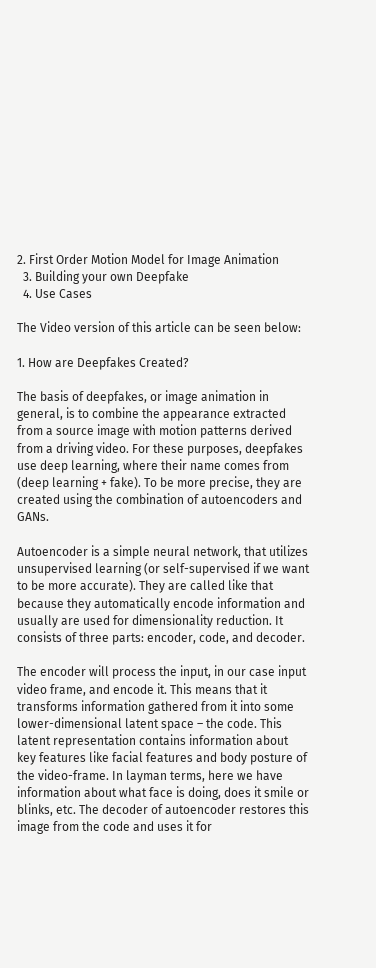2. First Order Motion Model for Image Animation
  3. Building your own Deepfake
  4. Use Cases

The Video version of this article can be seen below:

1. How are Deepfakes Created?

The basis of deepfakes, or image animation in general, is to combine the appearance extracted from a source image with motion patterns derived from a driving video. For these purposes, deepfakes use deep learning, where their name comes from (deep learning + fake). To be more precise, they are created using the combination of autoencoders and GANs.

Autoencoder is a simple neural network, that utilizes unsupervised learning (or self-supervised if we want to be more accurate). They are called like that because they automatically encode information and usually are used for dimensionality reduction. It consists of three parts: encoder, code, and decoder.

The encoder will process the input, in our case input video frame, and encode it. This means that it transforms information gathered from it into some lower-dimensional latent space – the code. This latent representation contains information about key features like facial features and body posture of the video-frame. In layman terms, here we have information about what face is doing, does it smile or blinks, etc. The decoder of autoencoder restores this image from the code and uses it for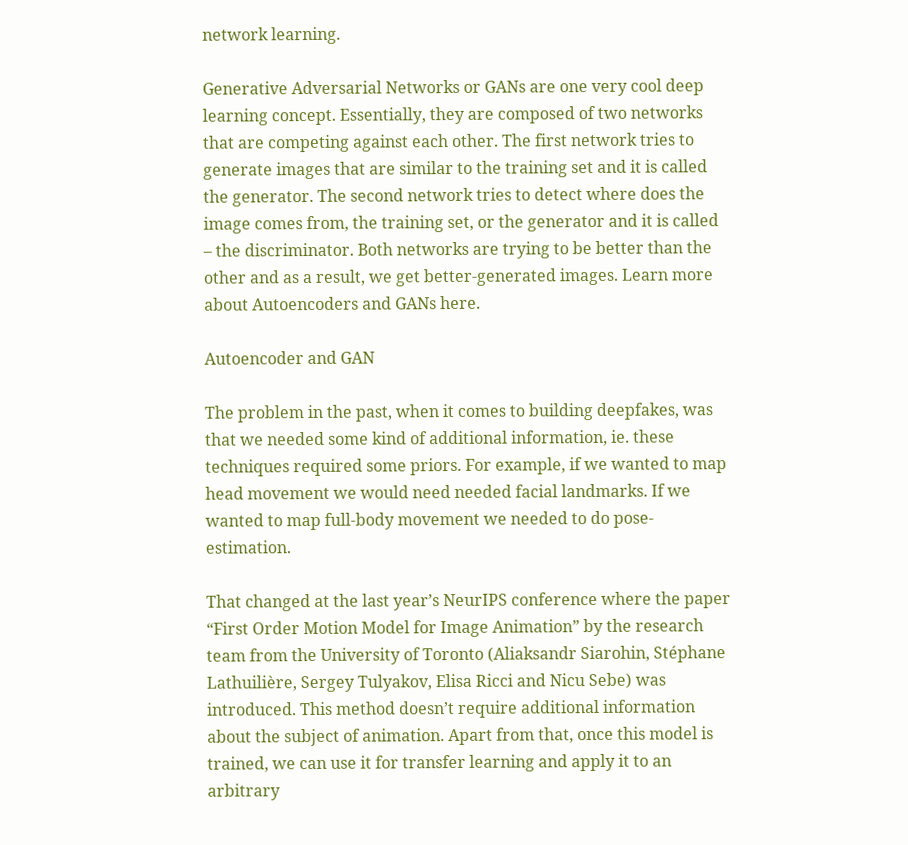network learning.

Generative Adversarial Networks or GANs are one very cool deep learning concept. Essentially, they are composed of two networks that are competing against each other. The first network tries to generate images that are similar to the training set and it is called the generator. The second network tries to detect where does the image comes from, the training set, or the generator and it is called – the discriminator. Both networks are trying to be better than the other and as a result, we get better-generated images. Learn more about Autoencoders and GANs here.

Autoencoder and GAN

The problem in the past, when it comes to building deepfakes, was that we needed some kind of additional information, ie. these techniques required some priors. For example, if we wanted to map head movement we would need needed facial landmarks. If we wanted to map full-body movement we needed to do pose-estimation.

That changed at the last year’s NeurIPS conference where the paper “First Order Motion Model for Image Animation” by the research team from the University of Toronto (Aliaksandr Siarohin, Stéphane Lathuilière, Sergey Tulyakov, Elisa Ricci and Nicu Sebe) was introduced. This method doesn’t require additional information about the subject of animation. Apart from that, once this model is trained, we can use it for transfer learning and apply it to an arbitrary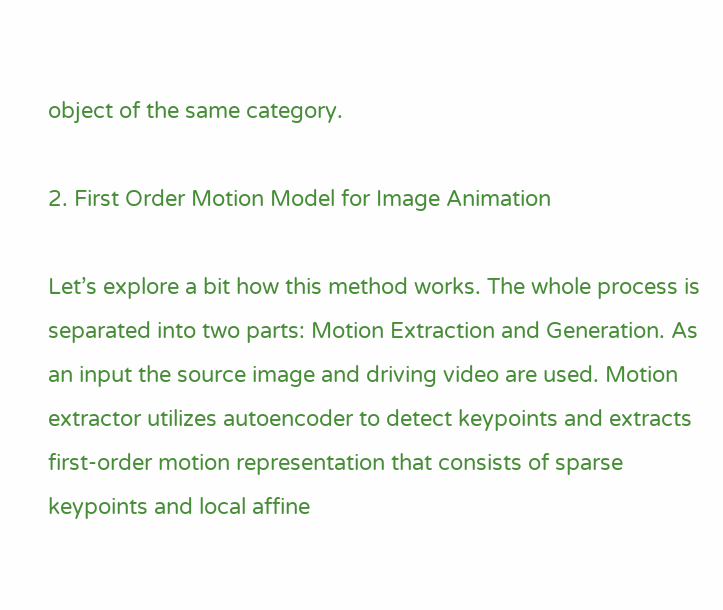object of the same category.

2. First Order Motion Model for Image Animation

Let’s explore a bit how this method works. The whole process is separated into two parts: Motion Extraction and Generation. As an input the source image and driving video are used. Motion extractor utilizes autoencoder to detect keypoints and extracts first-order motion representation that consists of sparse keypoints and local affine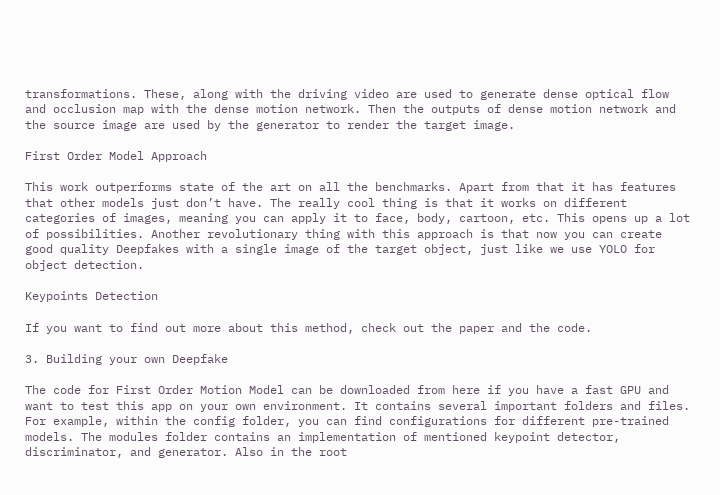transformations. These, along with the driving video are used to generate dense optical flow and occlusion map with the dense motion network. Then the outputs of dense motion network and the source image are used by the generator to render the target image.

First Order Model Approach

This work outperforms state of the art on all the benchmarks. Apart from that it has features that other models just don’t have. The really cool thing is that it works on different categories of images, meaning you can apply it to face, body, cartoon, etc. This opens up a lot of possibilities. Another revolutionary thing with this approach is that now you can create good quality Deepfakes with a single image of the target object, just like we use YOLO for object detection.

Keypoints Detection

If you want to find out more about this method, check out the paper and the code.

3. Building your own Deepfake

The code for First Order Motion Model can be downloaded from here if you have a fast GPU and want to test this app on your own environment. It contains several important folders and files. For example, within the config folder, you can find configurations for different pre-trained models. The modules folder contains an implementation of mentioned keypoint detector, discriminator, and generator. Also in the root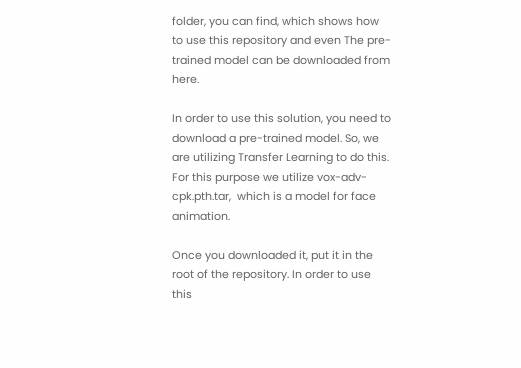folder, you can find, which shows how to use this repository and even The pre-trained model can be downloaded from here.

In order to use this solution, you need to download a pre-trained model. So, we are utilizing Transfer Learning to do this. For this purpose we utilize vox-adv-cpk.pth.tar,  which is a model for face animation.

Once you downloaded it, put it in the root of the repository. In order to use this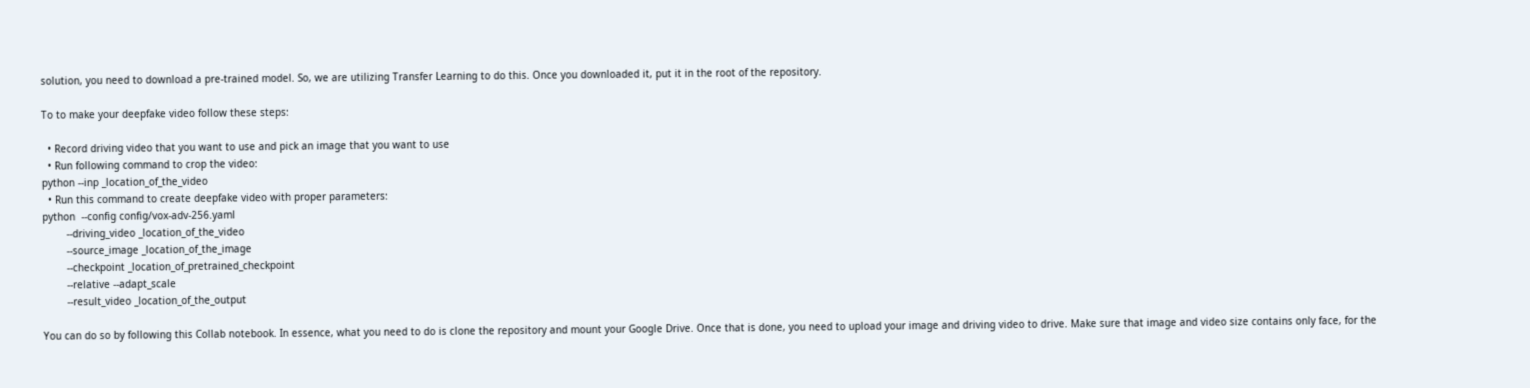solution, you need to download a pre-trained model. So, we are utilizing Transfer Learning to do this. Once you downloaded it, put it in the root of the repository.

To to make your deepfake video follow these steps:

  • Record driving video that you want to use and pick an image that you want to use
  • Run following command to crop the video:
python --inp _location_of_the_video
  • Run this command to create deepfake video with proper parameters:
python  --config config/vox-adv-256.yaml
        --driving_video _location_of_the_video
        --source_image _location_of_the_image
        --checkpoint _location_of_pretrained_checkpoint
        --relative --adapt_scale
        --result_video _location_of_the_output

You can do so by following this Collab notebook. In essence, what you need to do is clone the repository and mount your Google Drive. Once that is done, you need to upload your image and driving video to drive. Make sure that image and video size contains only face, for the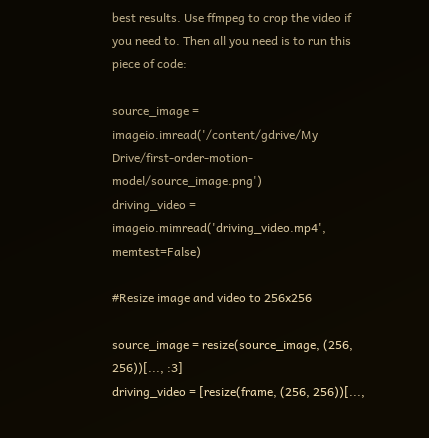best results. Use ffmpeg to crop the video if you need to. Then all you need is to run this piece of code:

source_image = imageio.imread('/content/gdrive/My Drive/first-order-motion-model/source_image.png')
driving_video = imageio.mimread('driving_video.mp4', memtest=False)

#Resize image and video to 256x256

source_image = resize(source_image, (256, 256))[..., :3]
driving_video = [resize(frame, (256, 256))[...,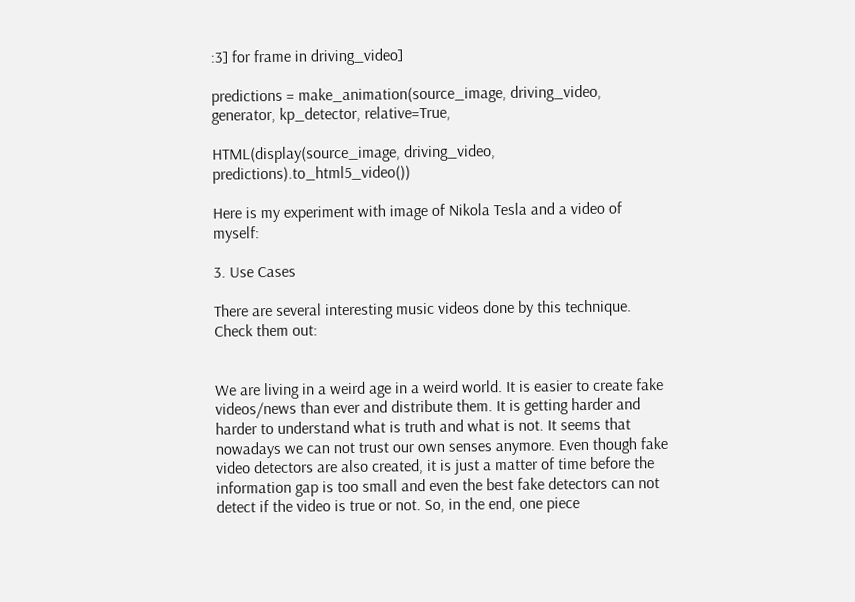:3] for frame in driving_video]

predictions = make_animation(source_image, driving_video, generator, kp_detector, relative=True,

HTML(display(source_image, driving_video, predictions).to_html5_video())

Here is my experiment with image of Nikola Tesla and a video of myself:

3. Use Cases

There are several interesting music videos done by this technique. Check them out:


We are living in a weird age in a weird world. It is easier to create fake videos/news than ever and distribute them. It is getting harder and harder to understand what is truth and what is not. It seems that nowadays we can not trust our own senses anymore. Even though fake video detectors are also created, it is just a matter of time before the information gap is too small and even the best fake detectors can not detect if the video is true or not. So, in the end, one piece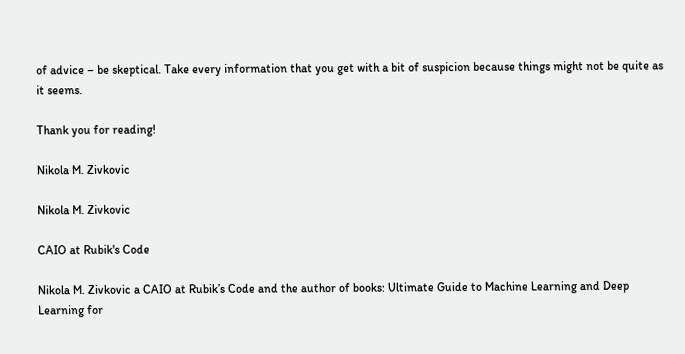of advice – be skeptical. Take every information that you get with a bit of suspicion because things might not be quite as it seems.

Thank you for reading!

Nikola M. Zivkovic

Nikola M. Zivkovic

CAIO at Rubik's Code

Nikola M. Zivkovic a CAIO at Rubik’s Code and the author of books: Ultimate Guide to Machine Learning and Deep Learning for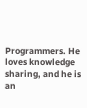Programmers. He loves knowledge sharing, and he is an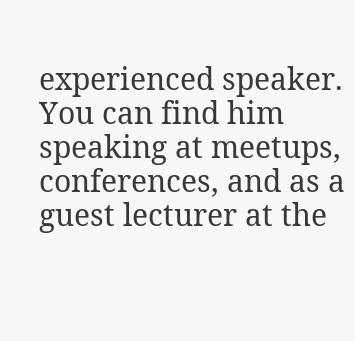experienced speaker. You can find him speaking at meetups, conferences, and as a guest lecturer at the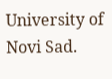University of Novi Sad.